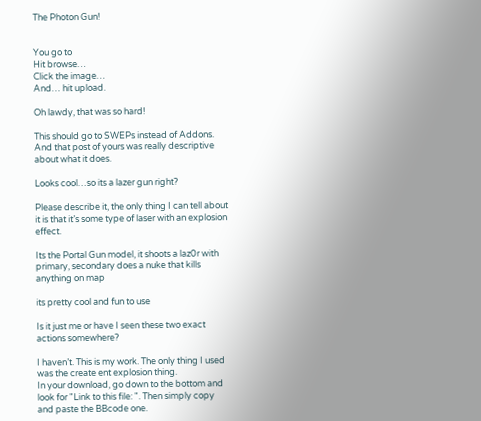The Photon Gun!


You go to
Hit browse…
Click the image…
And… hit upload.

Oh lawdy, that was so hard!

This should go to SWEPs instead of Addons.
And that post of yours was really descriptive about what it does.

Looks cool…so its a lazer gun right?

Please describe it, the only thing I can tell about it is that it’s some type of laser with an explosion effect.

Its the Portal Gun model, it shoots a laz0r with primary, secondary does a nuke that kills anything on map

its pretty cool and fun to use

Is it just me or have I seen these two exact actions somewhere?

I haven’t. This is my work. The only thing I used was the create ent explosion thing.
In your download, go down to the bottom and look for "Link to this file: ". Then simply copy and paste the BBcode one.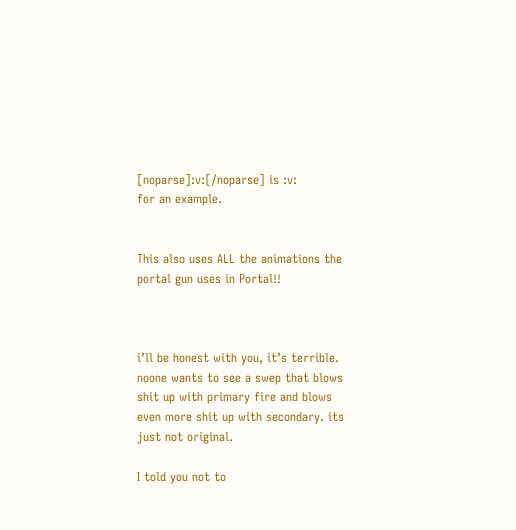[noparse]:v:[/noparse] is :v:
for an example.


This also uses ALL the animations the portal gun uses in Portal!!



i’ll be honest with you, it’s terrible. noone wants to see a swep that blows shit up with primary fire and blows even more shit up with secondary. its just not original.

I told you not to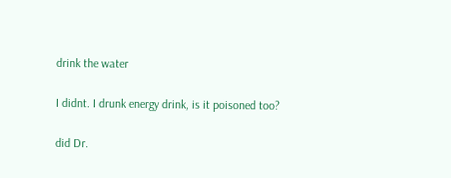drink the water

I didnt. I drunk energy drink, is it poisoned too?

did Dr.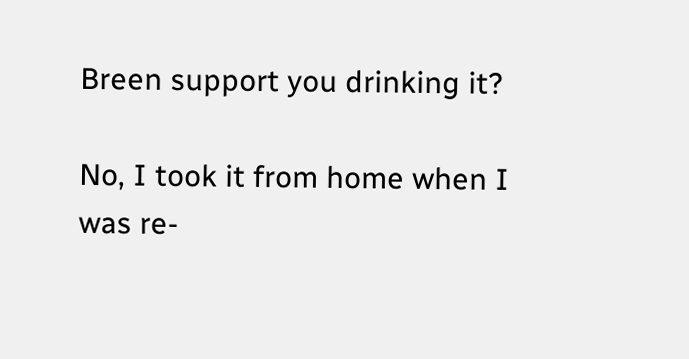Breen support you drinking it?

No, I took it from home when I was re-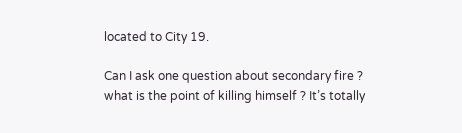located to City 19.

Can I ask one question about secondary fire ? what is the point of killing himself ? It’s totally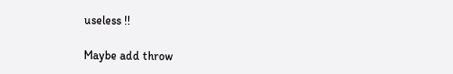useless !!

Maybe add throw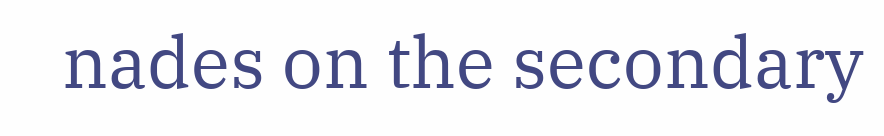nades on the secondary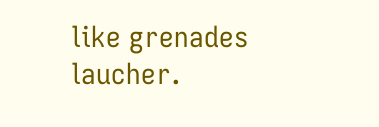like grenades laucher.